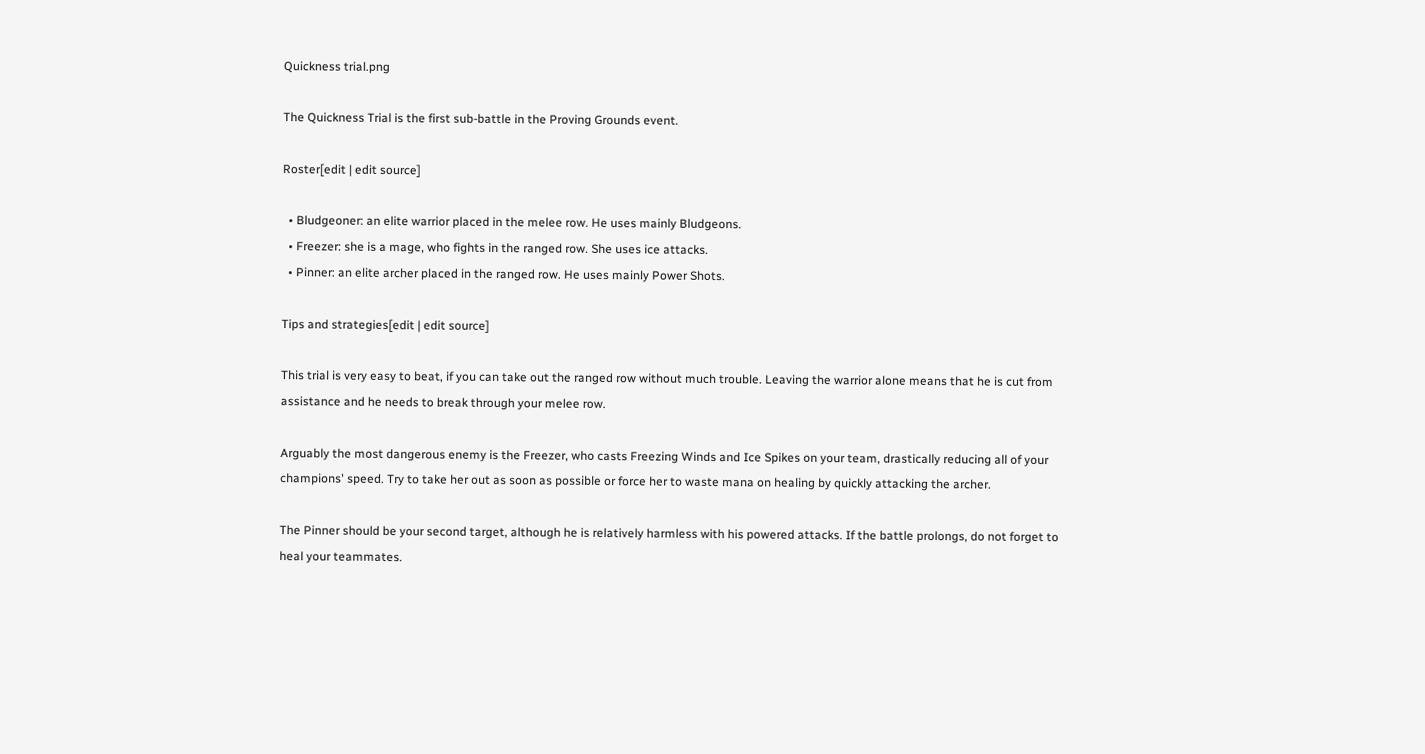Quickness trial.png

The Quickness Trial is the first sub-battle in the Proving Grounds event.

Roster[edit | edit source]

  • Bludgeoner: an elite warrior placed in the melee row. He uses mainly Bludgeons.
  • Freezer: she is a mage, who fights in the ranged row. She uses ice attacks.
  • Pinner: an elite archer placed in the ranged row. He uses mainly Power Shots.

Tips and strategies[edit | edit source]

This trial is very easy to beat, if you can take out the ranged row without much trouble. Leaving the warrior alone means that he is cut from assistance and he needs to break through your melee row.

Arguably the most dangerous enemy is the Freezer, who casts Freezing Winds and Ice Spikes on your team, drastically reducing all of your champions' speed. Try to take her out as soon as possible or force her to waste mana on healing by quickly attacking the archer.

The Pinner should be your second target, although he is relatively harmless with his powered attacks. If the battle prolongs, do not forget to heal your teammates.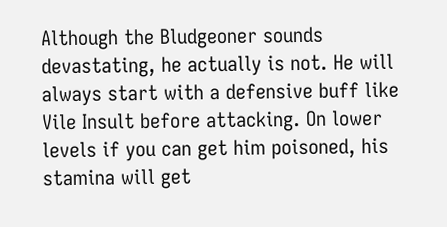Although the Bludgeoner sounds devastating, he actually is not. He will always start with a defensive buff like Vile Insult before attacking. On lower levels if you can get him poisoned, his stamina will get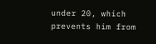under 20, which prevents him from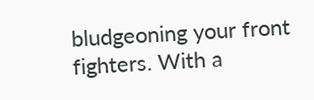bludgeoning your front fighters. With a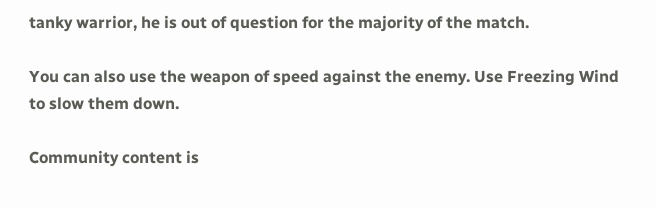tanky warrior, he is out of question for the majority of the match.

You can also use the weapon of speed against the enemy. Use Freezing Wind to slow them down.

Community content is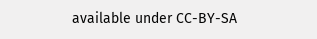available under CC-BY-SA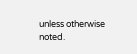unless otherwise noted.